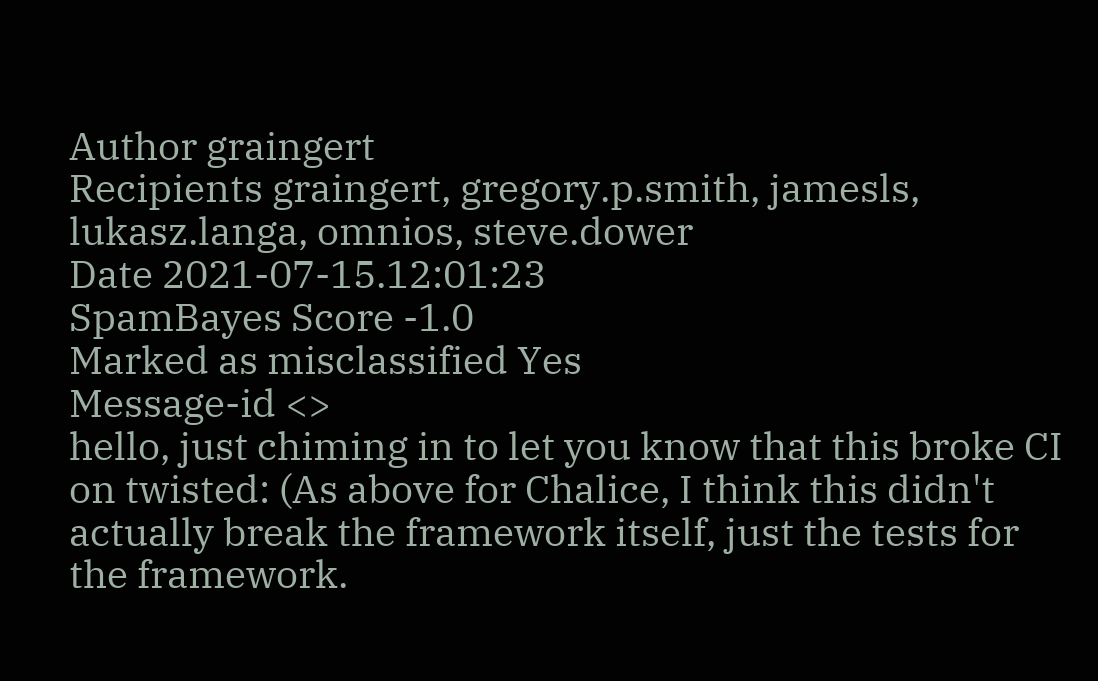Author graingert
Recipients graingert, gregory.p.smith, jamesls, lukasz.langa, omnios, steve.dower
Date 2021-07-15.12:01:23
SpamBayes Score -1.0
Marked as misclassified Yes
Message-id <>
hello, just chiming in to let you know that this broke CI on twisted: (As above for Chalice, I think this didn't actually break the framework itself, just the tests for the framework.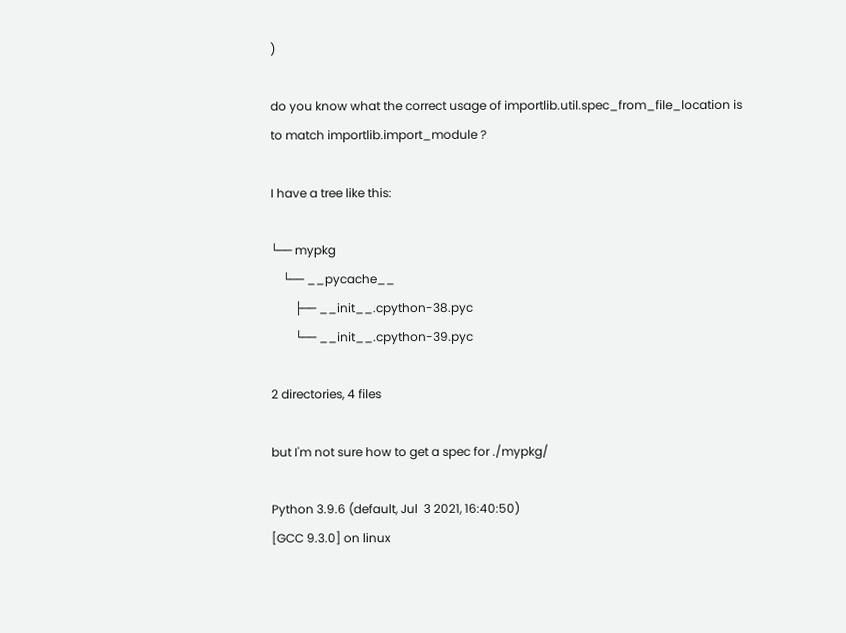)

do you know what the correct usage of importlib.util.spec_from_file_location is to match importlib.import_module ?

I have a tree like this:

└── mypkg
    └── __pycache__
        ├── __init__.cpython-38.pyc
        └── __init__.cpython-39.pyc

2 directories, 4 files

but I'm not sure how to get a spec for ./mypkg/

Python 3.9.6 (default, Jul  3 2021, 16:40:50)
[GCC 9.3.0] on linux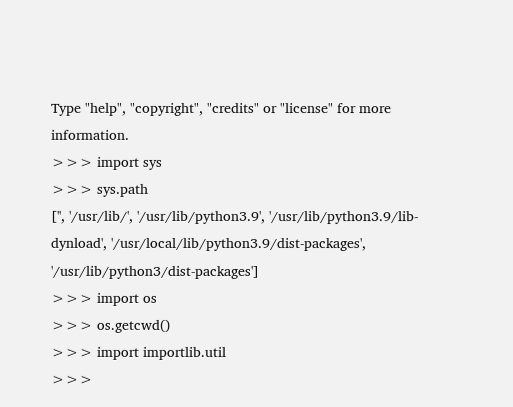Type "help", "copyright", "credits" or "license" for more information.
>>> import sys
>>> sys.path
['', '/usr/lib/', '/usr/lib/python3.9', '/usr/lib/python3.9/lib-dynload', '/usr/local/lib/python3.9/dist-packages', '/usr/lib/python3/dist-packages']
>>> import os
>>> os.getcwd()
>>> import importlib.util
>>>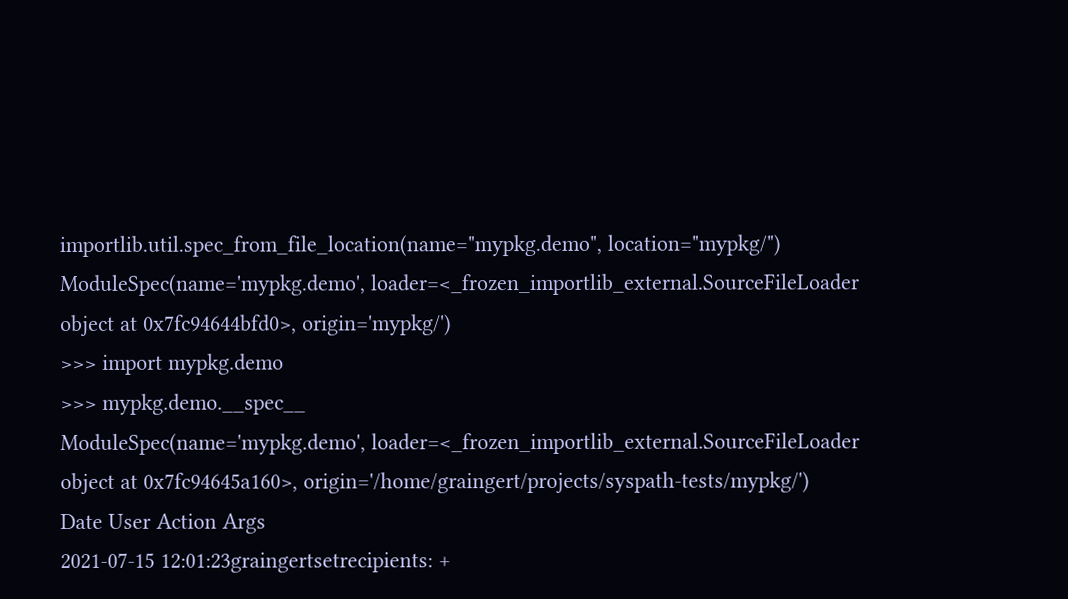importlib.util.spec_from_file_location(name="mypkg.demo", location="mypkg/")
ModuleSpec(name='mypkg.demo', loader=<_frozen_importlib_external.SourceFileLoader object at 0x7fc94644bfd0>, origin='mypkg/')
>>> import mypkg.demo
>>> mypkg.demo.__spec__
ModuleSpec(name='mypkg.demo', loader=<_frozen_importlib_external.SourceFileLoader object at 0x7fc94645a160>, origin='/home/graingert/projects/syspath-tests/mypkg/')
Date User Action Args
2021-07-15 12:01:23graingertsetrecipients: +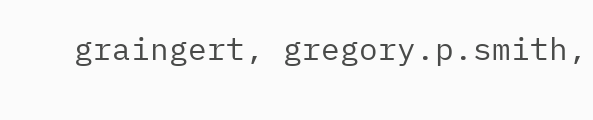graingert, gregory.p.smith,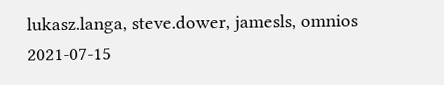lukasz.langa, steve.dower, jamesls, omnios
2021-07-15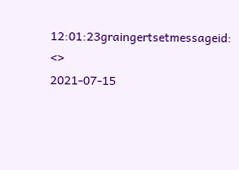12:01:23graingertsetmessageid: <>
2021-07-15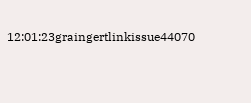12:01:23graingertlinkissue44070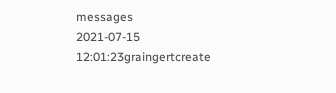messages
2021-07-15 12:01:23graingertcreate